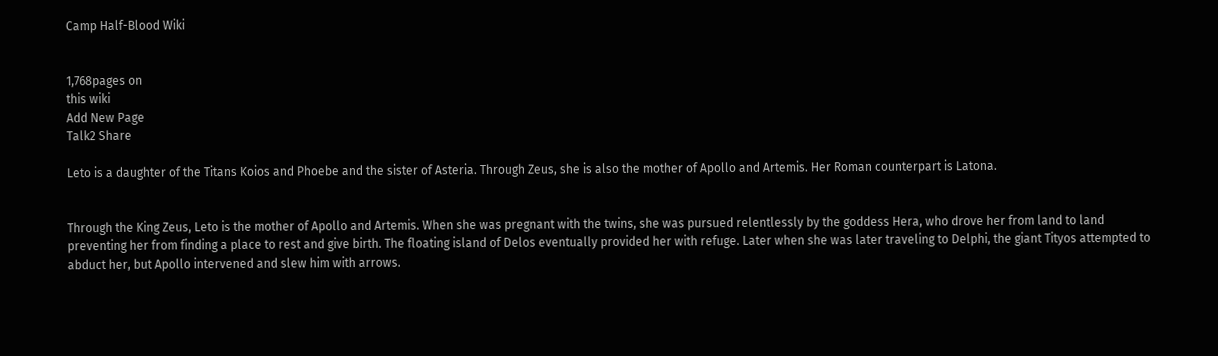Camp Half-Blood Wiki


1,768pages on
this wiki
Add New Page
Talk2 Share

Leto is a daughter of the Titans Koios and Phoebe and the sister of Asteria. Through Zeus, she is also the mother of Apollo and Artemis. Her Roman counterpart is Latona.


Through the King Zeus, Leto is the mother of Apollo and Artemis. When she was pregnant with the twins, she was pursued relentlessly by the goddess Hera, who drove her from land to land preventing her from finding a place to rest and give birth. The floating island of Delos eventually provided her with refuge. Later when she was later traveling to Delphi, the giant Tityos attempted to abduct her, but Apollo intervened and slew him with arrows.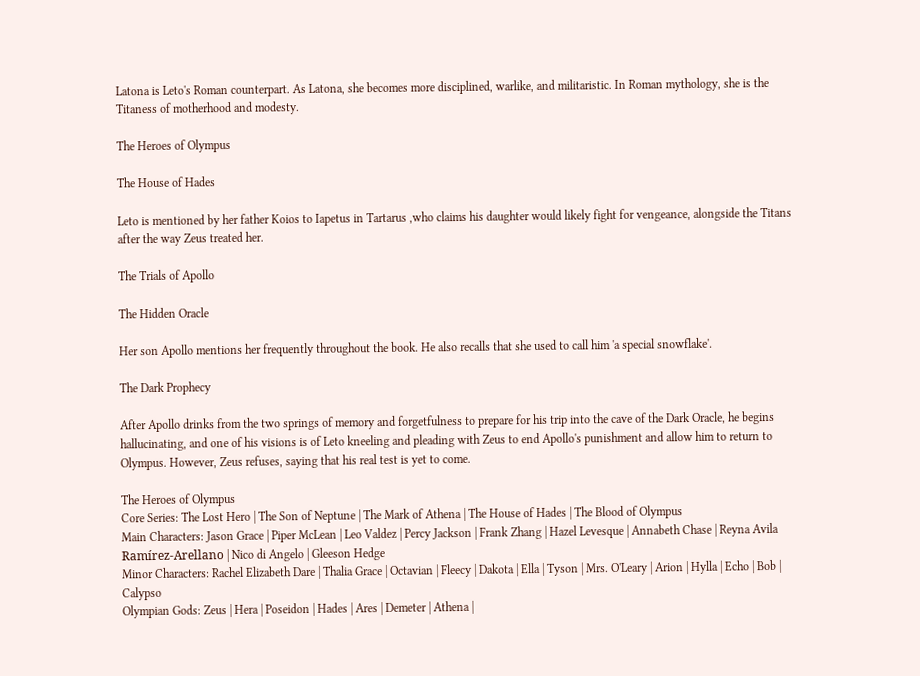Latona is Leto's Roman counterpart. As Latona, she becomes more disciplined, warlike, and militaristic. In Roman mythology, she is the Titaness of motherhood and modesty.

The Heroes of Olympus

The House of Hades

Leto is mentioned by her father Koios to Iapetus in Tartarus ,who claims his daughter would likely fight for vengeance, alongside the Titans after the way Zeus treated her.

The Trials of Apollo

The Hidden Oracle

Her son Apollo mentions her frequently throughout the book. He also recalls that she used to call him 'a special snowflake'.

The Dark Prophecy

After Apollo drinks from the two springs of memory and forgetfulness to prepare for his trip into the cave of the Dark Oracle, he begins hallucinating, and one of his visions is of Leto kneeling and pleading with Zeus to end Apollo's punishment and allow him to return to Olympus. However, Zeus refuses, saying that his real test is yet to come.

The Heroes of Olympus
Core Series: The Lost Hero | The Son of Neptune | The Mark of Athena | The House of Hades | The Blood of Olympus
Main Characters: Jason Grace | Piper McLean | Leo Valdez | Percy Jackson | Frank Zhang | Hazel Levesque | Annabeth Chase | Reyna Avila Ramírez-Arellano | Nico di Angelo | Gleeson Hedge
Minor Characters: Rachel Elizabeth Dare | Thalia Grace | Octavian | Fleecy | Dakota | Ella | Tyson | Mrs. O'Leary | Arion | Hylla | Echo | Bob | Calypso
Olympian Gods: Zeus | Hera | Poseidon | Hades | Ares | Demeter | Athena |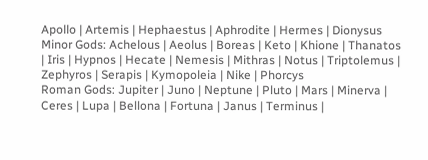Apollo | Artemis | Hephaestus | Aphrodite | Hermes | Dionysus
Minor Gods: Achelous | Aeolus | Boreas | Keto | Khione | Thanatos | Iris | Hypnos | Hecate | Nemesis | Mithras | Notus | Triptolemus | Zephyros | Serapis | Kymopoleia | Nike | Phorcys
Roman Gods: Jupiter | Juno | Neptune | Pluto | Mars | Minerva | Ceres | Lupa | Bellona | Fortuna | Janus | Terminus |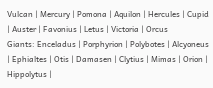Vulcan | Mercury | Pomona | Aquilon | Hercules | Cupid | Auster | Favonius | Letus | Victoria | Orcus
Giants: Enceladus | Porphyrion | Polybotes | Alcyoneus | Ephialtes | Otis | Damasen | Clytius | Mimas | Orion | Hippolytus |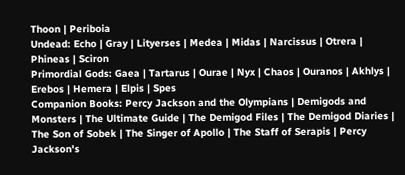Thoon | Periboia
Undead: Echo | Gray | Lityerses | Medea | Midas | Narcissus | Otrera | Phineas | Sciron
Primordial Gods: Gaea | Tartarus | Ourae | Nyx | Chaos | Ouranos | Akhlys | Erebos | Hemera | Elpis | Spes
Companion Books: Percy Jackson and the Olympians | Demigods and Monsters | The Ultimate Guide | The Demigod Files | The Demigod Diaries | The Son of Sobek | The Singer of Apollo | The Staff of Serapis | Percy Jackson's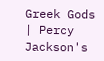Greek Gods | Percy Jackson's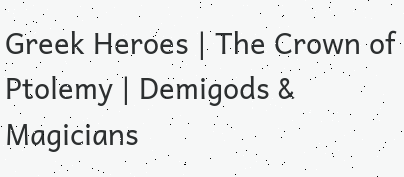Greek Heroes | The Crown of Ptolemy | Demigods & Magicians